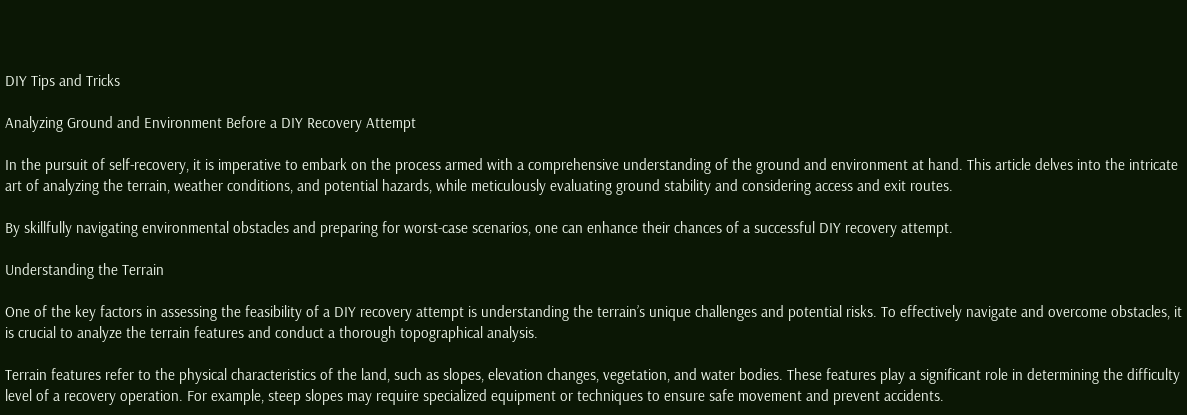DIY Tips and Tricks

Analyzing Ground and Environment Before a DIY Recovery Attempt

In the pursuit of self-recovery, it is imperative to embark on the process armed with a comprehensive understanding of the ground and environment at hand. This article delves into the intricate art of analyzing the terrain, weather conditions, and potential hazards, while meticulously evaluating ground stability and considering access and exit routes.

By skillfully navigating environmental obstacles and preparing for worst-case scenarios, one can enhance their chances of a successful DIY recovery attempt.

Understanding the Terrain

One of the key factors in assessing the feasibility of a DIY recovery attempt is understanding the terrain’s unique challenges and potential risks. To effectively navigate and overcome obstacles, it is crucial to analyze the terrain features and conduct a thorough topographical analysis.

Terrain features refer to the physical characteristics of the land, such as slopes, elevation changes, vegetation, and water bodies. These features play a significant role in determining the difficulty level of a recovery operation. For example, steep slopes may require specialized equipment or techniques to ensure safe movement and prevent accidents.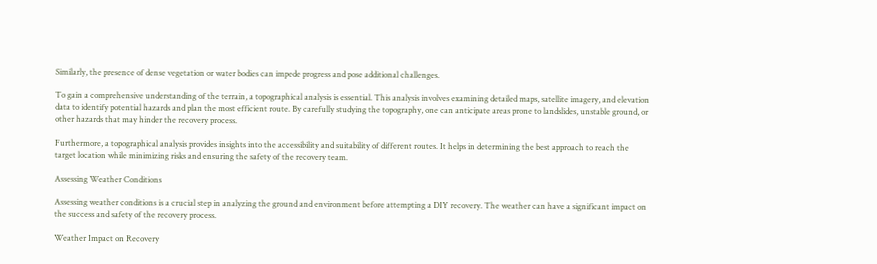Similarly, the presence of dense vegetation or water bodies can impede progress and pose additional challenges.

To gain a comprehensive understanding of the terrain, a topographical analysis is essential. This analysis involves examining detailed maps, satellite imagery, and elevation data to identify potential hazards and plan the most efficient route. By carefully studying the topography, one can anticipate areas prone to landslides, unstable ground, or other hazards that may hinder the recovery process.

Furthermore, a topographical analysis provides insights into the accessibility and suitability of different routes. It helps in determining the best approach to reach the target location while minimizing risks and ensuring the safety of the recovery team.

Assessing Weather Conditions

Assessing weather conditions is a crucial step in analyzing the ground and environment before attempting a DIY recovery. The weather can have a significant impact on the success and safety of the recovery process.

Weather Impact on Recovery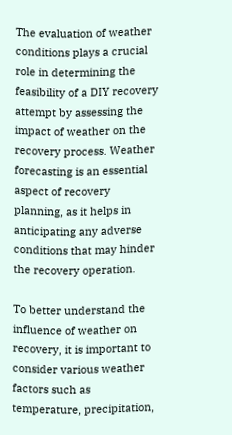The evaluation of weather conditions plays a crucial role in determining the feasibility of a DIY recovery attempt by assessing the impact of weather on the recovery process. Weather forecasting is an essential aspect of recovery planning, as it helps in anticipating any adverse conditions that may hinder the recovery operation.

To better understand the influence of weather on recovery, it is important to consider various weather factors such as temperature, precipitation,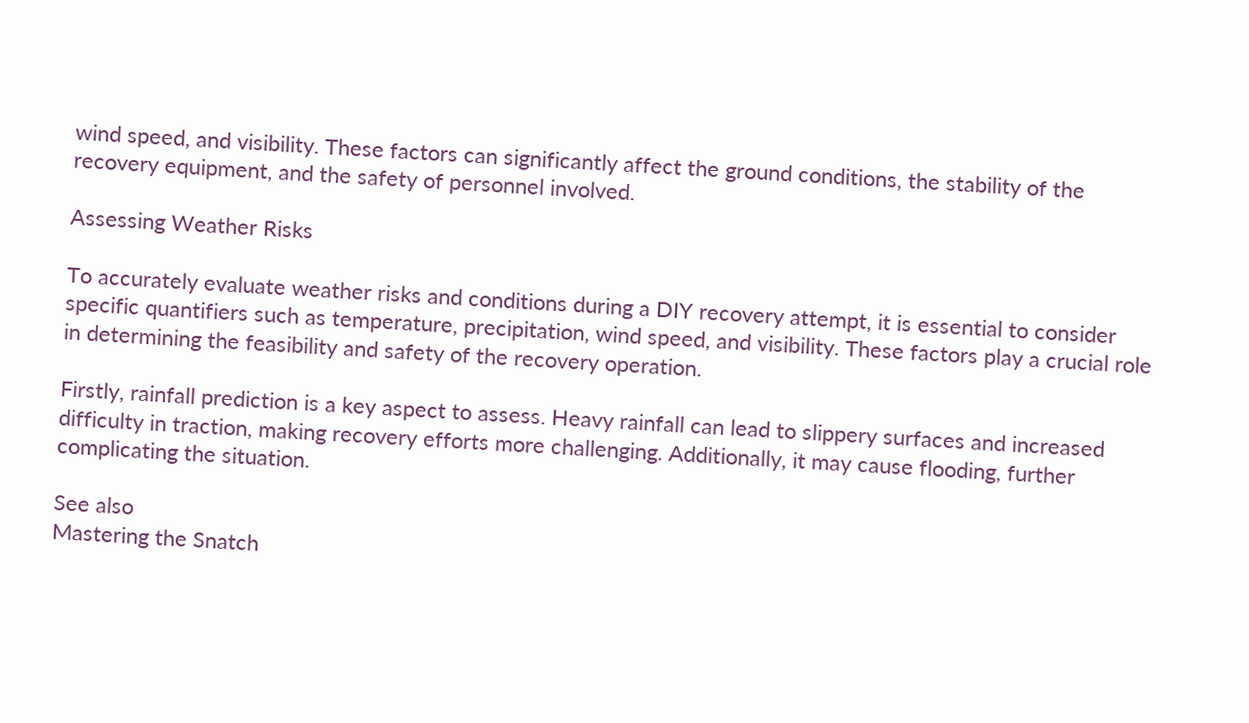wind speed, and visibility. These factors can significantly affect the ground conditions, the stability of the recovery equipment, and the safety of personnel involved.

Assessing Weather Risks

To accurately evaluate weather risks and conditions during a DIY recovery attempt, it is essential to consider specific quantifiers such as temperature, precipitation, wind speed, and visibility. These factors play a crucial role in determining the feasibility and safety of the recovery operation.

Firstly, rainfall prediction is a key aspect to assess. Heavy rainfall can lead to slippery surfaces and increased difficulty in traction, making recovery efforts more challenging. Additionally, it may cause flooding, further complicating the situation.

See also
Mastering the Snatch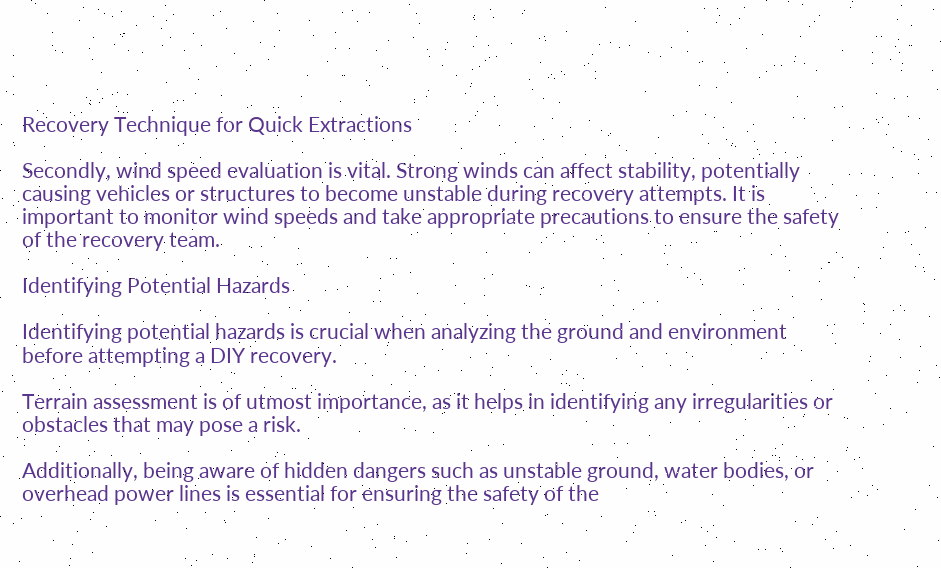Recovery Technique for Quick Extractions

Secondly, wind speed evaluation is vital. Strong winds can affect stability, potentially causing vehicles or structures to become unstable during recovery attempts. It is important to monitor wind speeds and take appropriate precautions to ensure the safety of the recovery team.

Identifying Potential Hazards

Identifying potential hazards is crucial when analyzing the ground and environment before attempting a DIY recovery.

Terrain assessment is of utmost importance, as it helps in identifying any irregularities or obstacles that may pose a risk.

Additionally, being aware of hidden dangers such as unstable ground, water bodies, or overhead power lines is essential for ensuring the safety of the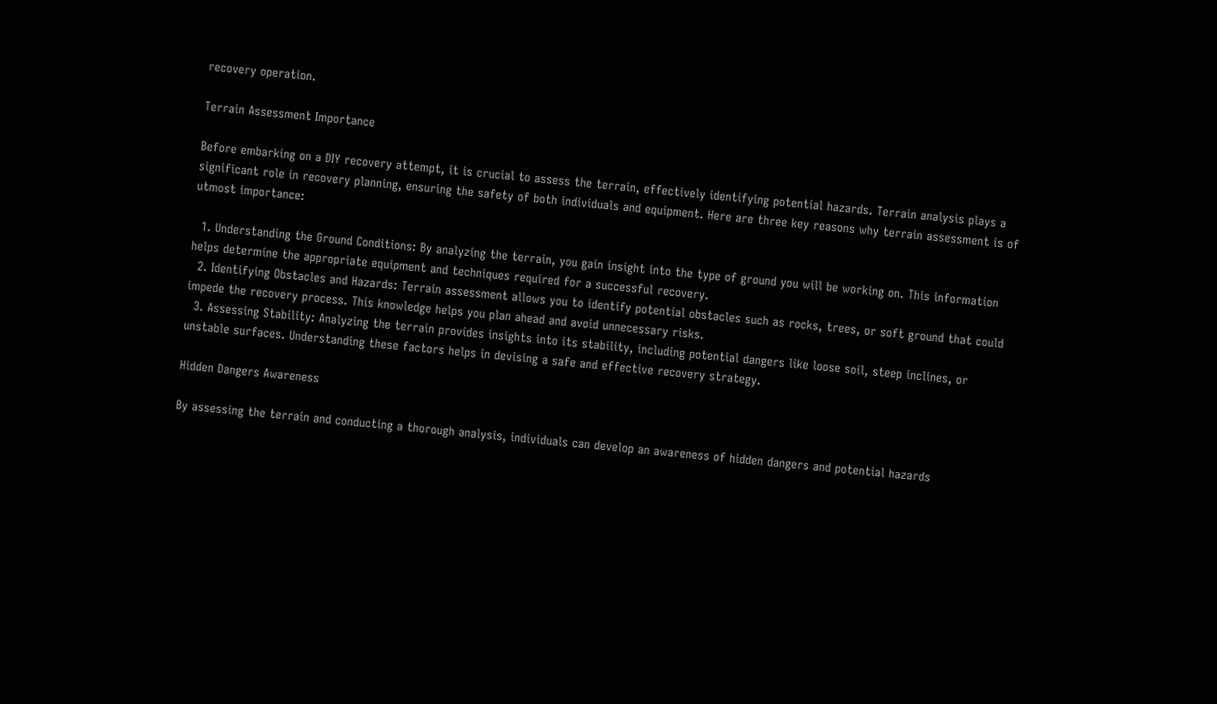recovery operation.

Terrain Assessment Importance

Before embarking on a DIY recovery attempt, it is crucial to assess the terrain, effectively identifying potential hazards. Terrain analysis plays a significant role in recovery planning, ensuring the safety of both individuals and equipment. Here are three key reasons why terrain assessment is of utmost importance:

  1. Understanding the Ground Conditions: By analyzing the terrain, you gain insight into the type of ground you will be working on. This information helps determine the appropriate equipment and techniques required for a successful recovery.
  2. Identifying Obstacles and Hazards: Terrain assessment allows you to identify potential obstacles such as rocks, trees, or soft ground that could impede the recovery process. This knowledge helps you plan ahead and avoid unnecessary risks.
  3. Assessing Stability: Analyzing the terrain provides insights into its stability, including potential dangers like loose soil, steep inclines, or unstable surfaces. Understanding these factors helps in devising a safe and effective recovery strategy.

Hidden Dangers Awareness

By assessing the terrain and conducting a thorough analysis, individuals can develop an awareness of hidden dangers and potential hazards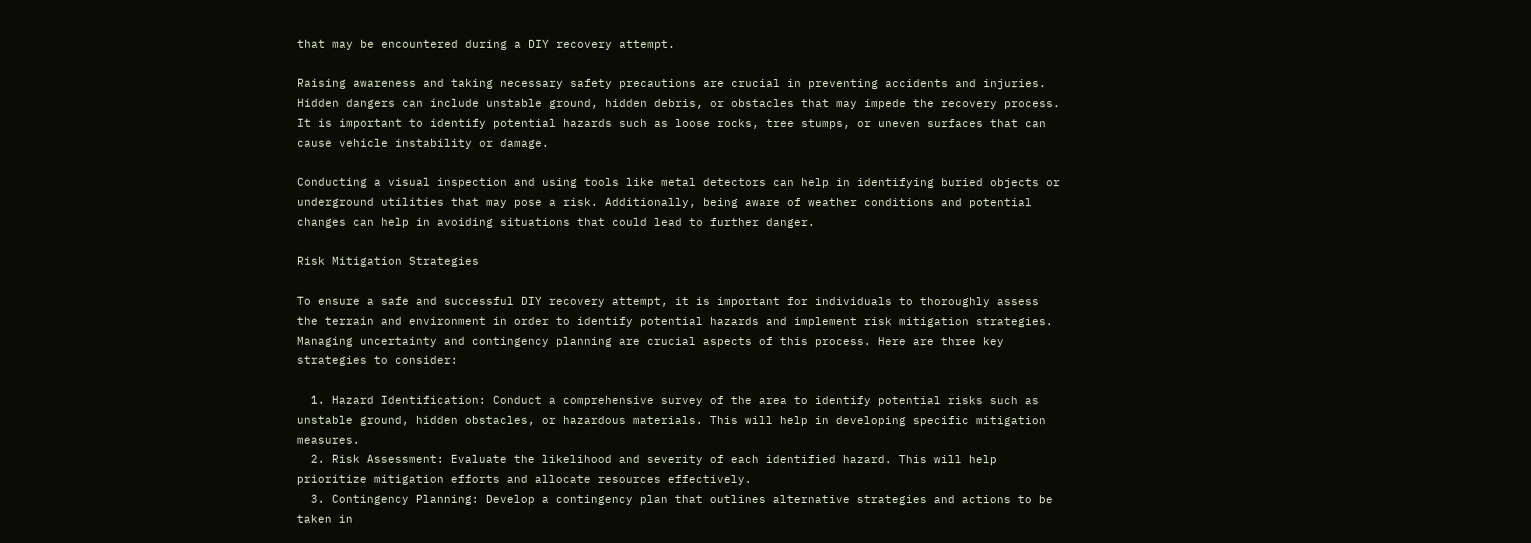that may be encountered during a DIY recovery attempt.

Raising awareness and taking necessary safety precautions are crucial in preventing accidents and injuries. Hidden dangers can include unstable ground, hidden debris, or obstacles that may impede the recovery process. It is important to identify potential hazards such as loose rocks, tree stumps, or uneven surfaces that can cause vehicle instability or damage.

Conducting a visual inspection and using tools like metal detectors can help in identifying buried objects or underground utilities that may pose a risk. Additionally, being aware of weather conditions and potential changes can help in avoiding situations that could lead to further danger.

Risk Mitigation Strategies

To ensure a safe and successful DIY recovery attempt, it is important for individuals to thoroughly assess the terrain and environment in order to identify potential hazards and implement risk mitigation strategies. Managing uncertainty and contingency planning are crucial aspects of this process. Here are three key strategies to consider:

  1. Hazard Identification: Conduct a comprehensive survey of the area to identify potential risks such as unstable ground, hidden obstacles, or hazardous materials. This will help in developing specific mitigation measures.
  2. Risk Assessment: Evaluate the likelihood and severity of each identified hazard. This will help prioritize mitigation efforts and allocate resources effectively.
  3. Contingency Planning: Develop a contingency plan that outlines alternative strategies and actions to be taken in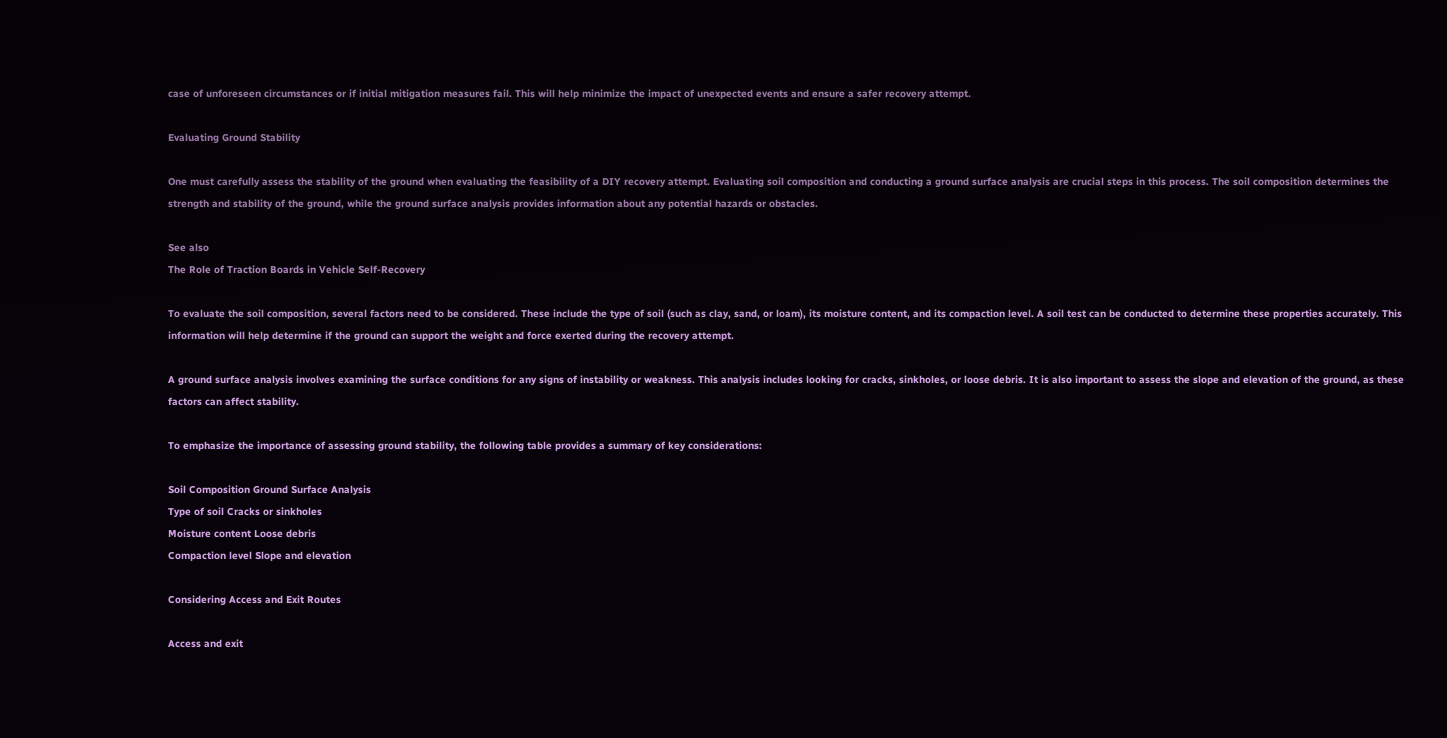case of unforeseen circumstances or if initial mitigation measures fail. This will help minimize the impact of unexpected events and ensure a safer recovery attempt.

Evaluating Ground Stability

One must carefully assess the stability of the ground when evaluating the feasibility of a DIY recovery attempt. Evaluating soil composition and conducting a ground surface analysis are crucial steps in this process. The soil composition determines the strength and stability of the ground, while the ground surface analysis provides information about any potential hazards or obstacles.

See also
The Role of Traction Boards in Vehicle Self-Recovery

To evaluate the soil composition, several factors need to be considered. These include the type of soil (such as clay, sand, or loam), its moisture content, and its compaction level. A soil test can be conducted to determine these properties accurately. This information will help determine if the ground can support the weight and force exerted during the recovery attempt.

A ground surface analysis involves examining the surface conditions for any signs of instability or weakness. This analysis includes looking for cracks, sinkholes, or loose debris. It is also important to assess the slope and elevation of the ground, as these factors can affect stability.

To emphasize the importance of assessing ground stability, the following table provides a summary of key considerations:

Soil Composition Ground Surface Analysis
Type of soil Cracks or sinkholes
Moisture content Loose debris
Compaction level Slope and elevation

Considering Access and Exit Routes

Access and exit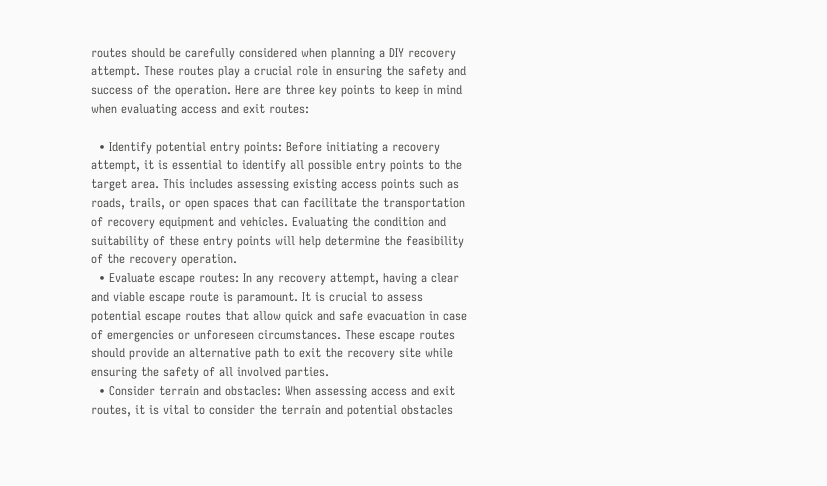routes should be carefully considered when planning a DIY recovery attempt. These routes play a crucial role in ensuring the safety and success of the operation. Here are three key points to keep in mind when evaluating access and exit routes:

  • Identify potential entry points: Before initiating a recovery attempt, it is essential to identify all possible entry points to the target area. This includes assessing existing access points such as roads, trails, or open spaces that can facilitate the transportation of recovery equipment and vehicles. Evaluating the condition and suitability of these entry points will help determine the feasibility of the recovery operation.
  • Evaluate escape routes: In any recovery attempt, having a clear and viable escape route is paramount. It is crucial to assess potential escape routes that allow quick and safe evacuation in case of emergencies or unforeseen circumstances. These escape routes should provide an alternative path to exit the recovery site while ensuring the safety of all involved parties.
  • Consider terrain and obstacles: When assessing access and exit routes, it is vital to consider the terrain and potential obstacles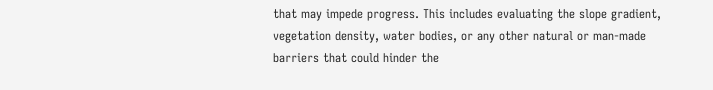that may impede progress. This includes evaluating the slope gradient, vegetation density, water bodies, or any other natural or man-made barriers that could hinder the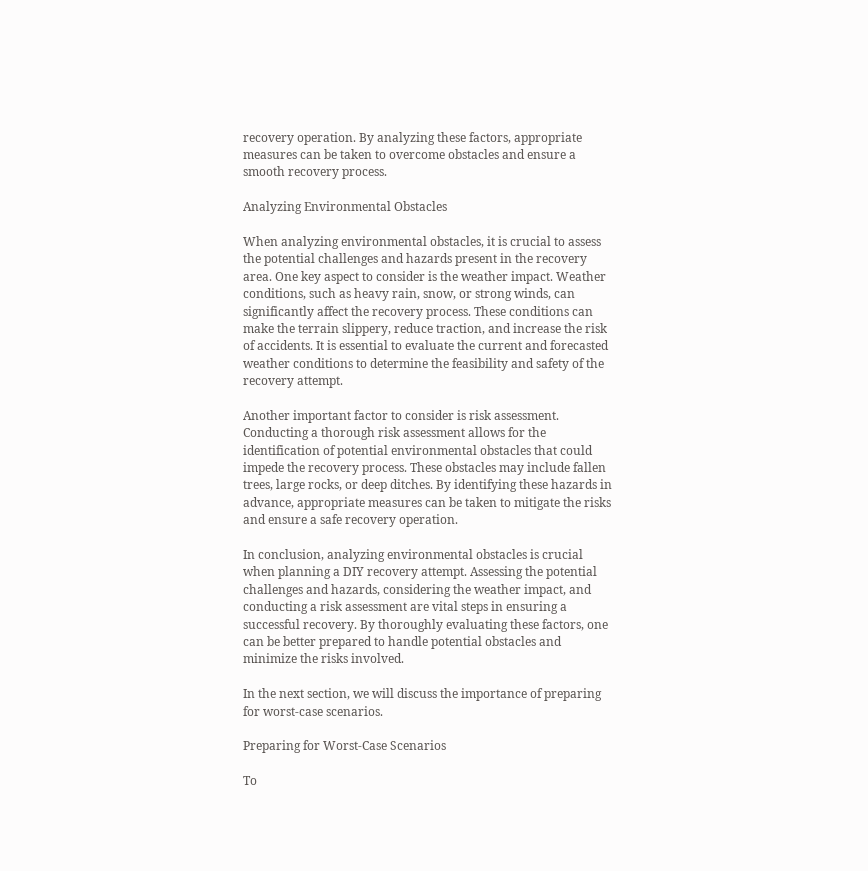recovery operation. By analyzing these factors, appropriate measures can be taken to overcome obstacles and ensure a smooth recovery process.

Analyzing Environmental Obstacles

When analyzing environmental obstacles, it is crucial to assess the potential challenges and hazards present in the recovery area. One key aspect to consider is the weather impact. Weather conditions, such as heavy rain, snow, or strong winds, can significantly affect the recovery process. These conditions can make the terrain slippery, reduce traction, and increase the risk of accidents. It is essential to evaluate the current and forecasted weather conditions to determine the feasibility and safety of the recovery attempt.

Another important factor to consider is risk assessment. Conducting a thorough risk assessment allows for the identification of potential environmental obstacles that could impede the recovery process. These obstacles may include fallen trees, large rocks, or deep ditches. By identifying these hazards in advance, appropriate measures can be taken to mitigate the risks and ensure a safe recovery operation.

In conclusion, analyzing environmental obstacles is crucial when planning a DIY recovery attempt. Assessing the potential challenges and hazards, considering the weather impact, and conducting a risk assessment are vital steps in ensuring a successful recovery. By thoroughly evaluating these factors, one can be better prepared to handle potential obstacles and minimize the risks involved.

In the next section, we will discuss the importance of preparing for worst-case scenarios.

Preparing for Worst-Case Scenarios

To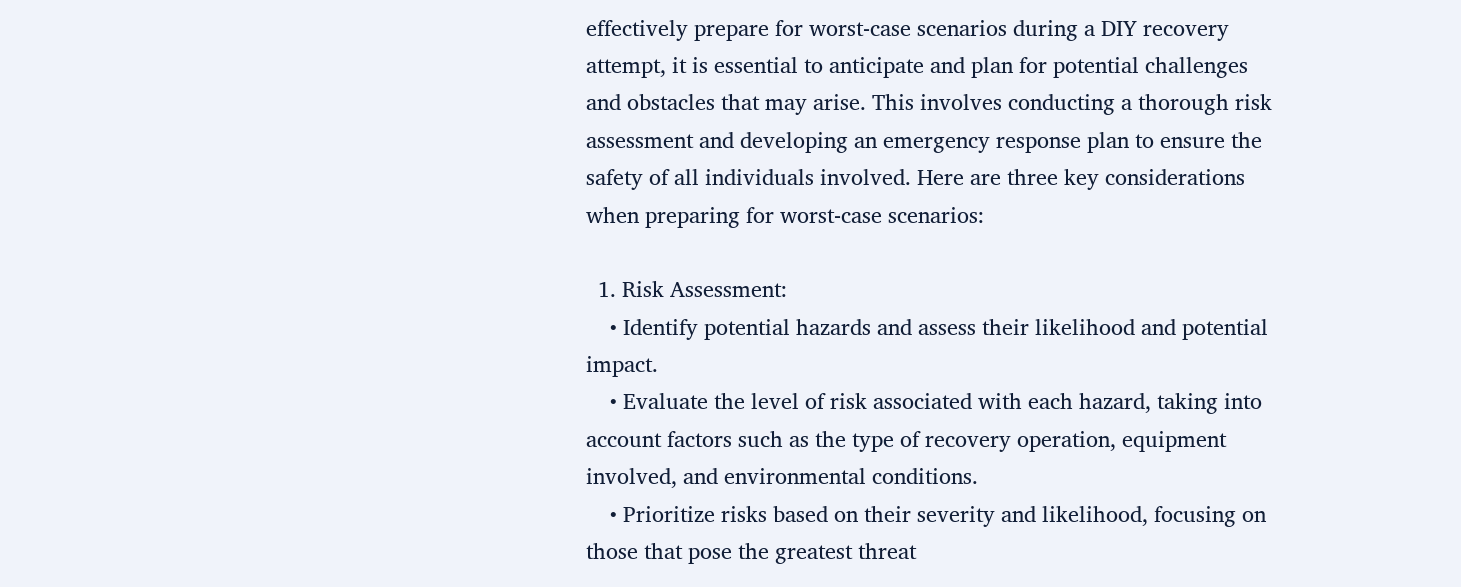effectively prepare for worst-case scenarios during a DIY recovery attempt, it is essential to anticipate and plan for potential challenges and obstacles that may arise. This involves conducting a thorough risk assessment and developing an emergency response plan to ensure the safety of all individuals involved. Here are three key considerations when preparing for worst-case scenarios:

  1. Risk Assessment:
    • Identify potential hazards and assess their likelihood and potential impact.
    • Evaluate the level of risk associated with each hazard, taking into account factors such as the type of recovery operation, equipment involved, and environmental conditions.
    • Prioritize risks based on their severity and likelihood, focusing on those that pose the greatest threat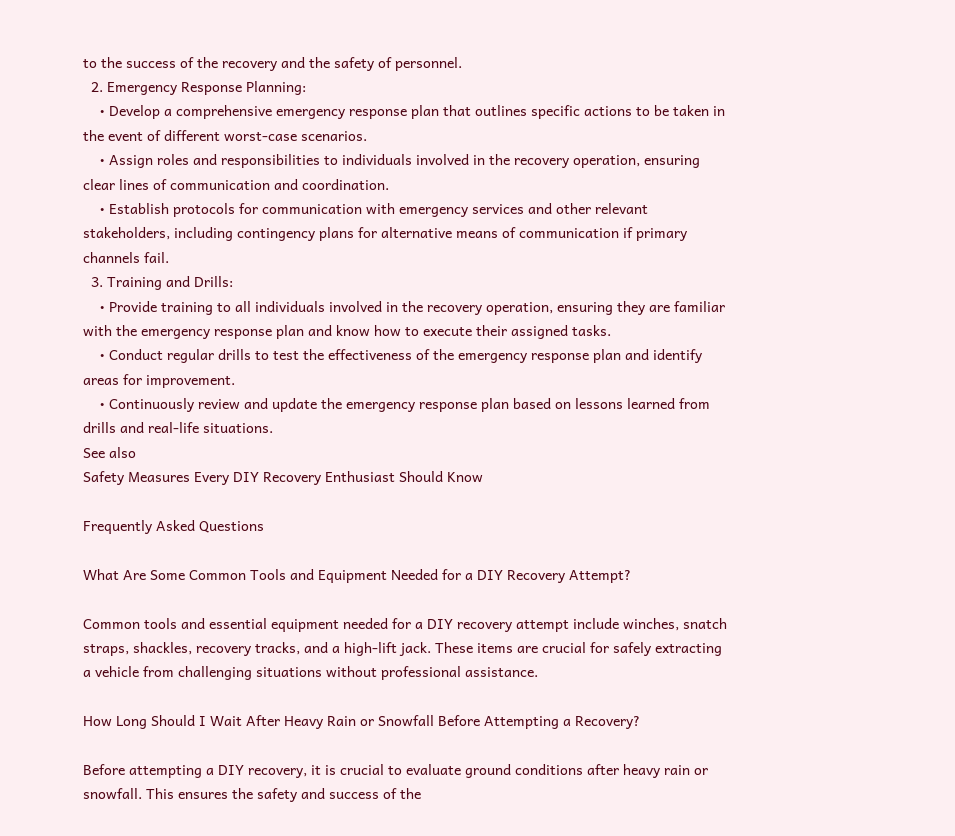to the success of the recovery and the safety of personnel.
  2. Emergency Response Planning:
    • Develop a comprehensive emergency response plan that outlines specific actions to be taken in the event of different worst-case scenarios.
    • Assign roles and responsibilities to individuals involved in the recovery operation, ensuring clear lines of communication and coordination.
    • Establish protocols for communication with emergency services and other relevant stakeholders, including contingency plans for alternative means of communication if primary channels fail.
  3. Training and Drills:
    • Provide training to all individuals involved in the recovery operation, ensuring they are familiar with the emergency response plan and know how to execute their assigned tasks.
    • Conduct regular drills to test the effectiveness of the emergency response plan and identify areas for improvement.
    • Continuously review and update the emergency response plan based on lessons learned from drills and real-life situations.
See also
Safety Measures Every DIY Recovery Enthusiast Should Know

Frequently Asked Questions

What Are Some Common Tools and Equipment Needed for a DIY Recovery Attempt?

Common tools and essential equipment needed for a DIY recovery attempt include winches, snatch straps, shackles, recovery tracks, and a high-lift jack. These items are crucial for safely extracting a vehicle from challenging situations without professional assistance.

How Long Should I Wait After Heavy Rain or Snowfall Before Attempting a Recovery?

Before attempting a DIY recovery, it is crucial to evaluate ground conditions after heavy rain or snowfall. This ensures the safety and success of the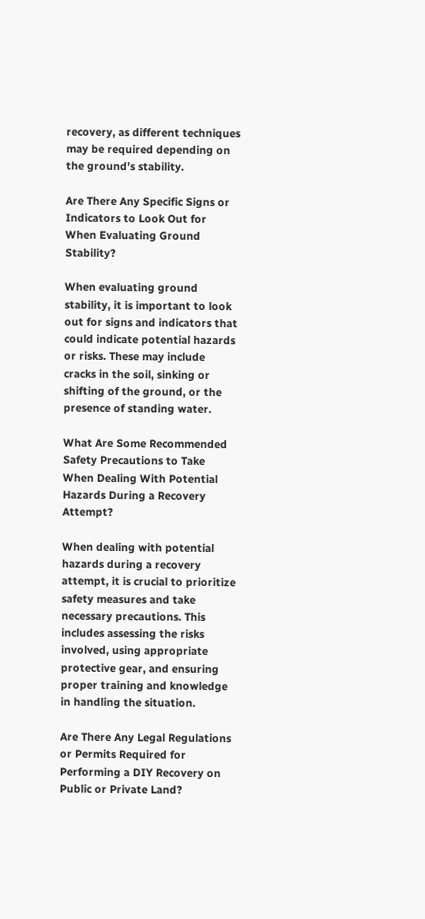recovery, as different techniques may be required depending on the ground’s stability.

Are There Any Specific Signs or Indicators to Look Out for When Evaluating Ground Stability?

When evaluating ground stability, it is important to look out for signs and indicators that could indicate potential hazards or risks. These may include cracks in the soil, sinking or shifting of the ground, or the presence of standing water.

What Are Some Recommended Safety Precautions to Take When Dealing With Potential Hazards During a Recovery Attempt?

When dealing with potential hazards during a recovery attempt, it is crucial to prioritize safety measures and take necessary precautions. This includes assessing the risks involved, using appropriate protective gear, and ensuring proper training and knowledge in handling the situation.

Are There Any Legal Regulations or Permits Required for Performing a DIY Recovery on Public or Private Land?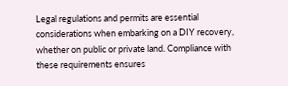Legal regulations and permits are essential considerations when embarking on a DIY recovery, whether on public or private land. Compliance with these requirements ensures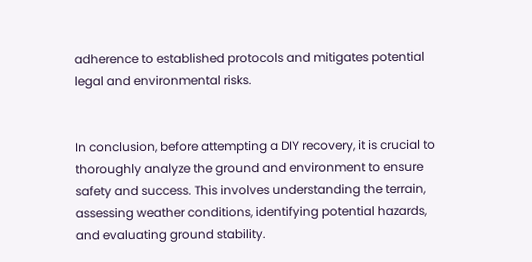adherence to established protocols and mitigates potential legal and environmental risks.


In conclusion, before attempting a DIY recovery, it is crucial to thoroughly analyze the ground and environment to ensure safety and success. This involves understanding the terrain, assessing weather conditions, identifying potential hazards, and evaluating ground stability.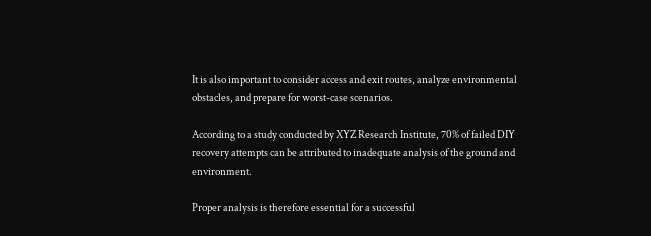It is also important to consider access and exit routes, analyze environmental obstacles, and prepare for worst-case scenarios.

According to a study conducted by XYZ Research Institute, 70% of failed DIY recovery attempts can be attributed to inadequate analysis of the ground and environment.

Proper analysis is therefore essential for a successful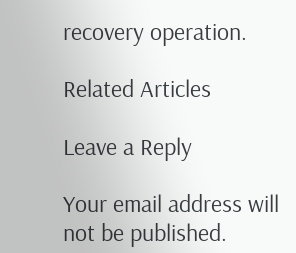recovery operation.

Related Articles

Leave a Reply

Your email address will not be published.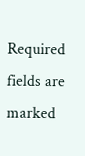Required fields are marked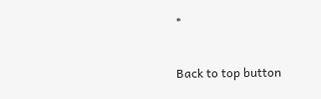*

Back to top button